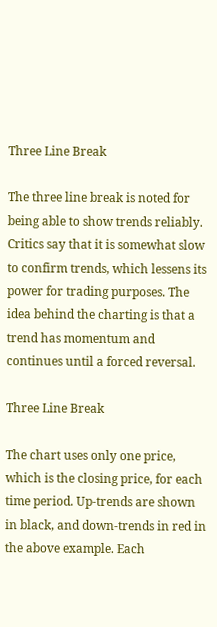Three Line Break

The three line break is noted for being able to show trends reliably. Critics say that it is somewhat slow to confirm trends, which lessens its power for trading purposes. The idea behind the charting is that a trend has momentum and continues until a forced reversal.

Three Line Break

The chart uses only one price, which is the closing price, for each time period. Up-trends are shown in black, and down-trends in red in the above example. Each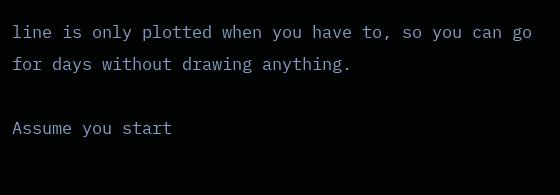line is only plotted when you have to, so you can go for days without drawing anything.

Assume you start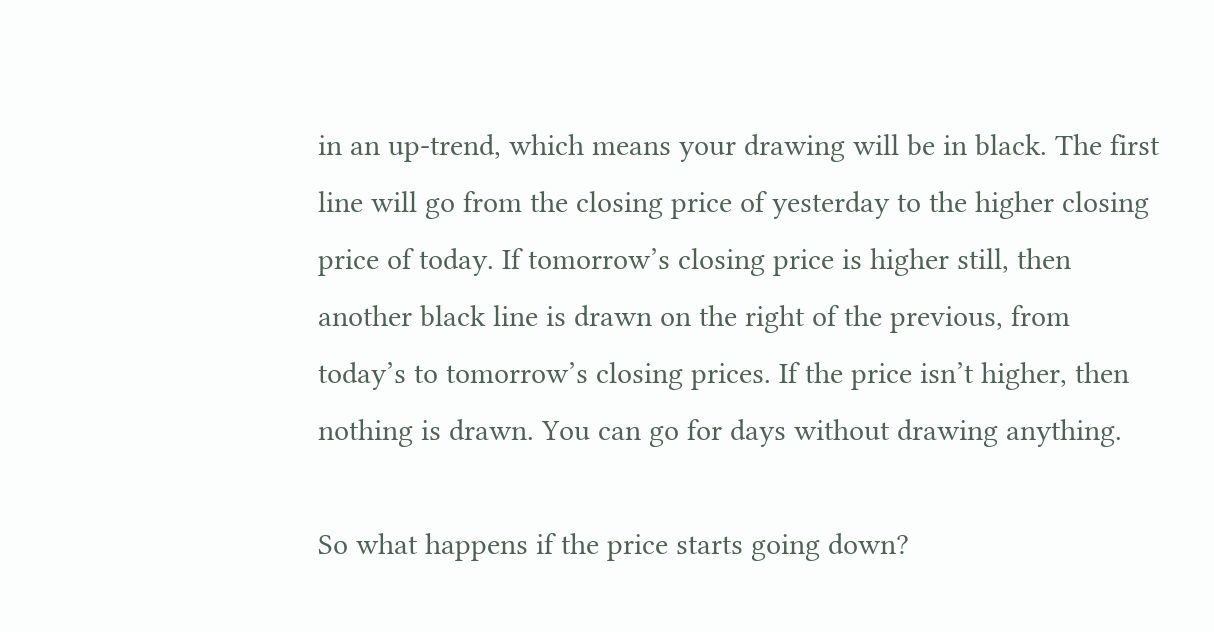in an up-trend, which means your drawing will be in black. The first line will go from the closing price of yesterday to the higher closing price of today. If tomorrow’s closing price is higher still, then another black line is drawn on the right of the previous, from today’s to tomorrow’s closing prices. If the price isn’t higher, then nothing is drawn. You can go for days without drawing anything.

So what happens if the price starts going down?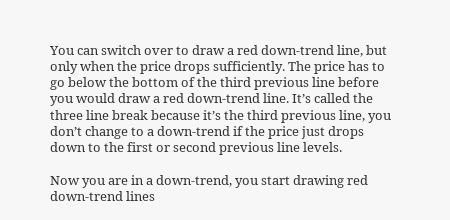You can switch over to draw a red down-trend line, but only when the price drops sufficiently. The price has to go below the bottom of the third previous line before you would draw a red down-trend line. It’s called the three line break because it’s the third previous line, you don’t change to a down-trend if the price just drops down to the first or second previous line levels.

Now you are in a down-trend, you start drawing red down-trend lines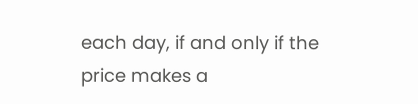each day, if and only if the price makes a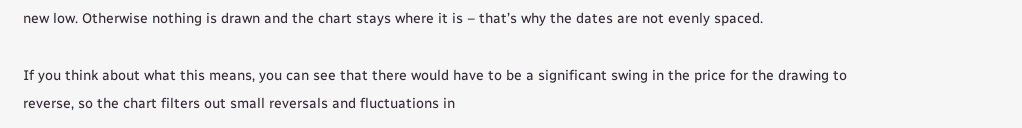new low. Otherwise nothing is drawn and the chart stays where it is – that’s why the dates are not evenly spaced.

If you think about what this means, you can see that there would have to be a significant swing in the price for the drawing to reverse, so the chart filters out small reversals and fluctuations in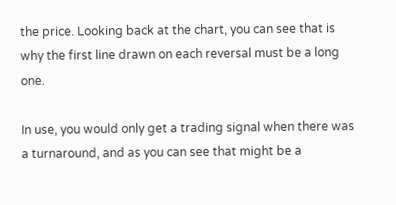the price. Looking back at the chart, you can see that is why the first line drawn on each reversal must be a long one.

In use, you would only get a trading signal when there was a turnaround, and as you can see that might be a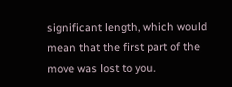significant length, which would mean that the first part of the move was lost to you.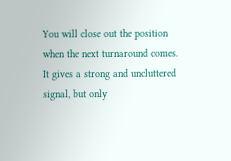You will close out the position when the next turnaround comes. It gives a strong and uncluttered signal, but only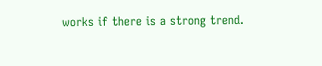works if there is a strong trend.